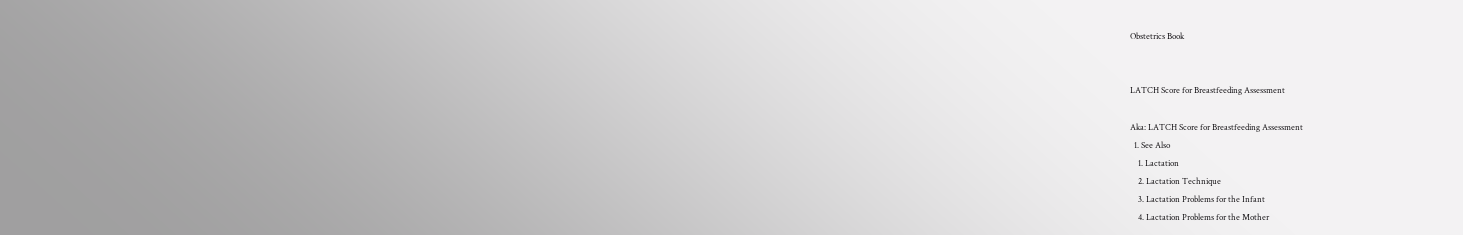Obstetrics Book


LATCH Score for Breastfeeding Assessment

Aka: LATCH Score for Breastfeeding Assessment
  1. See Also
    1. Lactation
    2. Lactation Technique
    3. Lactation Problems for the Infant
    4. Lactation Problems for the Mother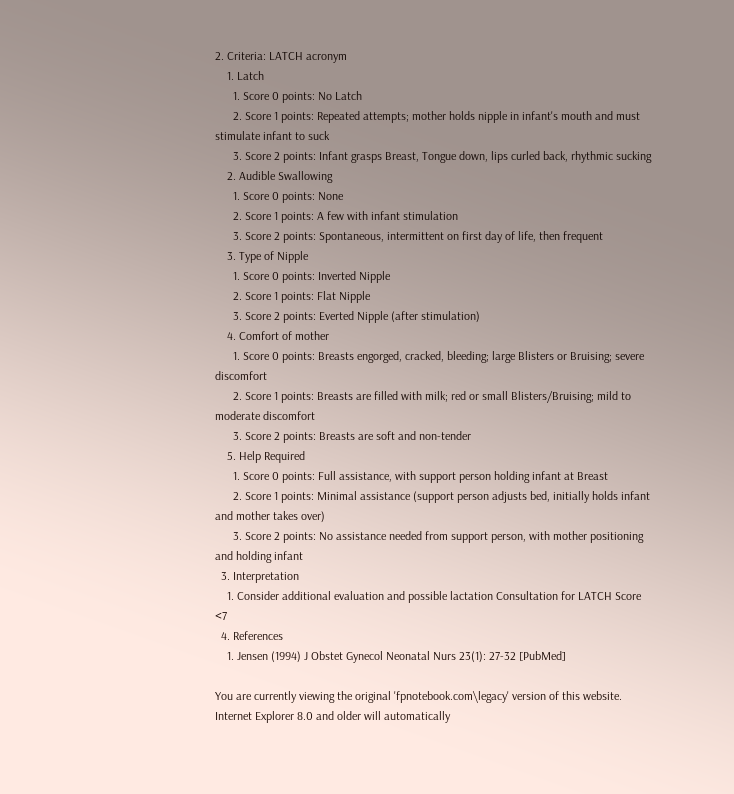2. Criteria: LATCH acronym
    1. Latch
      1. Score 0 points: No Latch
      2. Score 1 points: Repeated attempts; mother holds nipple in infant's mouth and must stimulate infant to suck
      3. Score 2 points: Infant grasps Breast, Tongue down, lips curled back, rhythmic sucking
    2. Audible Swallowing
      1. Score 0 points: None
      2. Score 1 points: A few with infant stimulation
      3. Score 2 points: Spontaneous, intermittent on first day of life, then frequent
    3. Type of Nipple
      1. Score 0 points: Inverted Nipple
      2. Score 1 points: Flat Nipple
      3. Score 2 points: Everted Nipple (after stimulation)
    4. Comfort of mother
      1. Score 0 points: Breasts engorged, cracked, bleeding; large Blisters or Bruising; severe discomfort
      2. Score 1 points: Breasts are filled with milk; red or small Blisters/Bruising; mild to moderate discomfort
      3. Score 2 points: Breasts are soft and non-tender
    5. Help Required
      1. Score 0 points: Full assistance, with support person holding infant at Breast
      2. Score 1 points: Minimal assistance (support person adjusts bed, initially holds infant and mother takes over)
      3. Score 2 points: No assistance needed from support person, with mother positioning and holding infant
  3. Interpretation
    1. Consider additional evaluation and possible lactation Consultation for LATCH Score <7
  4. References
    1. Jensen (1994) J Obstet Gynecol Neonatal Nurs 23(1): 27-32 [PubMed]

You are currently viewing the original 'fpnotebook.com\legacy' version of this website. Internet Explorer 8.0 and older will automatically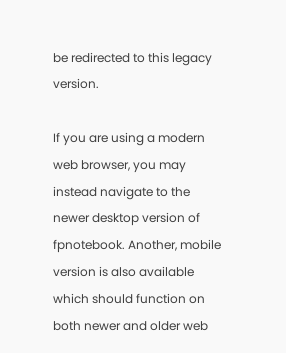be redirected to this legacy version.

If you are using a modern web browser, you may instead navigate to the newer desktop version of fpnotebook. Another, mobile version is also available which should function on both newer and older web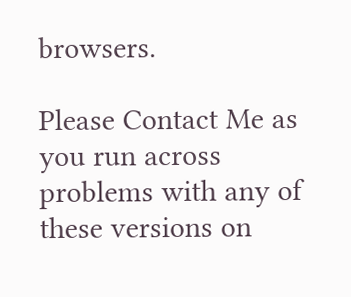browsers.

Please Contact Me as you run across problems with any of these versions on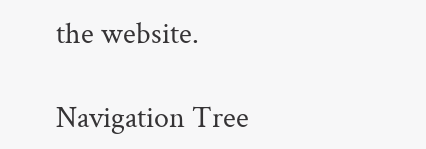the website.

Navigation Tree